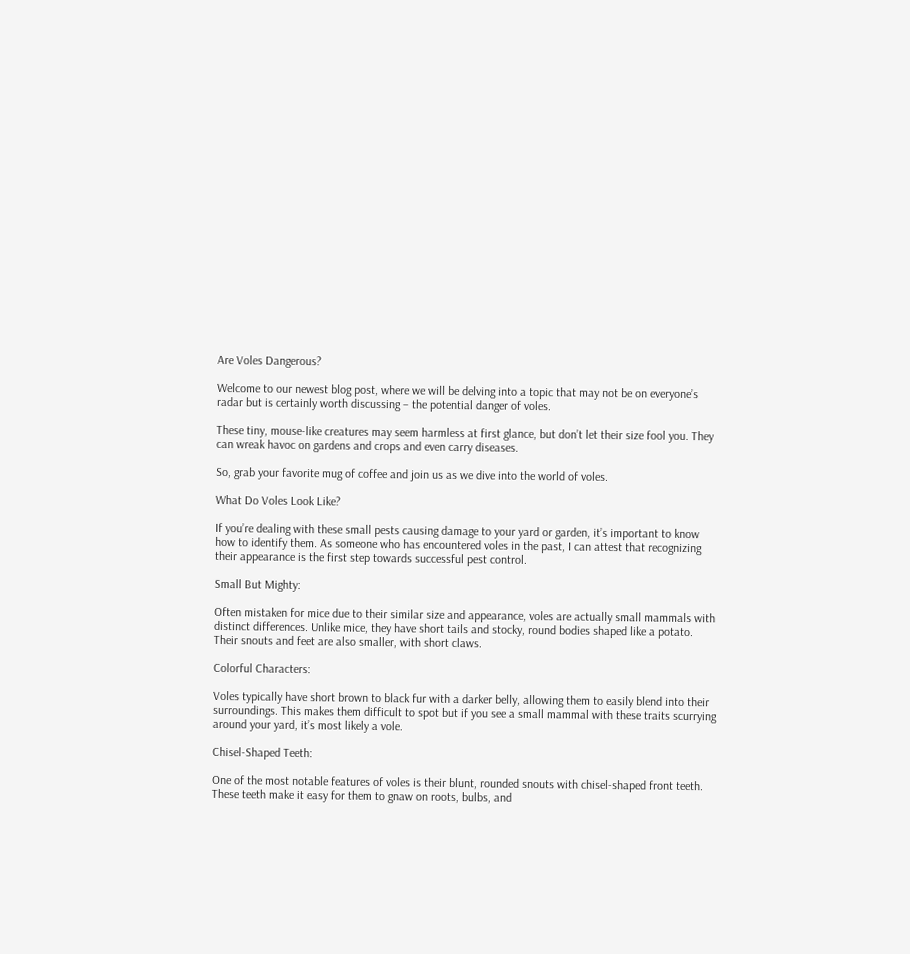Are Voles Dangerous?

Welcome to our newest blog post, where we will be delving into a topic that may not be on everyone’s radar but is certainly worth discussing – the potential danger of voles.

These tiny, mouse-like creatures may seem harmless at first glance, but don’t let their size fool you. They can wreak havoc on gardens and crops and even carry diseases.

So, grab your favorite mug of coffee and join us as we dive into the world of voles.

What Do Voles Look Like?

If you’re dealing with these small pests causing damage to your yard or garden, it’s important to know how to identify them. As someone who has encountered voles in the past, I can attest that recognizing their appearance is the first step towards successful pest control.

Small But Mighty:

Often mistaken for mice due to their similar size and appearance, voles are actually small mammals with distinct differences. Unlike mice, they have short tails and stocky, round bodies shaped like a potato. Their snouts and feet are also smaller, with short claws.

Colorful Characters:

Voles typically have short brown to black fur with a darker belly, allowing them to easily blend into their surroundings. This makes them difficult to spot but if you see a small mammal with these traits scurrying around your yard, it’s most likely a vole.

Chisel-Shaped Teeth:

One of the most notable features of voles is their blunt, rounded snouts with chisel-shaped front teeth. These teeth make it easy for them to gnaw on roots, bulbs, and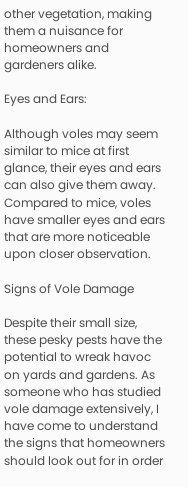other vegetation, making them a nuisance for homeowners and gardeners alike.

Eyes and Ears:

Although voles may seem similar to mice at first glance, their eyes and ears can also give them away. Compared to mice, voles have smaller eyes and ears that are more noticeable upon closer observation.

Signs of Vole Damage

Despite their small size, these pesky pests have the potential to wreak havoc on yards and gardens. As someone who has studied vole damage extensively, I have come to understand the signs that homeowners should look out for in order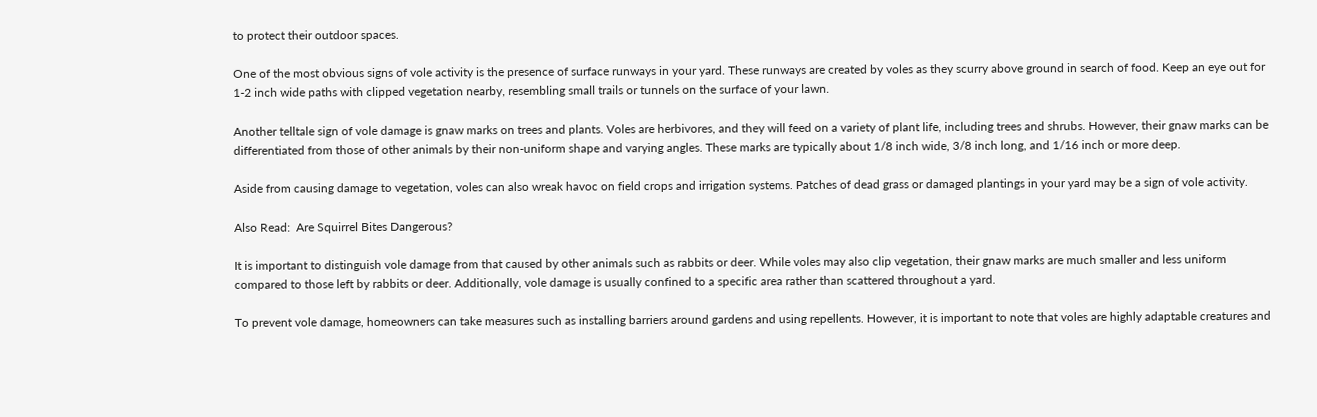to protect their outdoor spaces.

One of the most obvious signs of vole activity is the presence of surface runways in your yard. These runways are created by voles as they scurry above ground in search of food. Keep an eye out for 1-2 inch wide paths with clipped vegetation nearby, resembling small trails or tunnels on the surface of your lawn.

Another telltale sign of vole damage is gnaw marks on trees and plants. Voles are herbivores, and they will feed on a variety of plant life, including trees and shrubs. However, their gnaw marks can be differentiated from those of other animals by their non-uniform shape and varying angles. These marks are typically about 1/8 inch wide, 3/8 inch long, and 1/16 inch or more deep.

Aside from causing damage to vegetation, voles can also wreak havoc on field crops and irrigation systems. Patches of dead grass or damaged plantings in your yard may be a sign of vole activity.

Also Read:  Are Squirrel Bites Dangerous?

It is important to distinguish vole damage from that caused by other animals such as rabbits or deer. While voles may also clip vegetation, their gnaw marks are much smaller and less uniform compared to those left by rabbits or deer. Additionally, vole damage is usually confined to a specific area rather than scattered throughout a yard.

To prevent vole damage, homeowners can take measures such as installing barriers around gardens and using repellents. However, it is important to note that voles are highly adaptable creatures and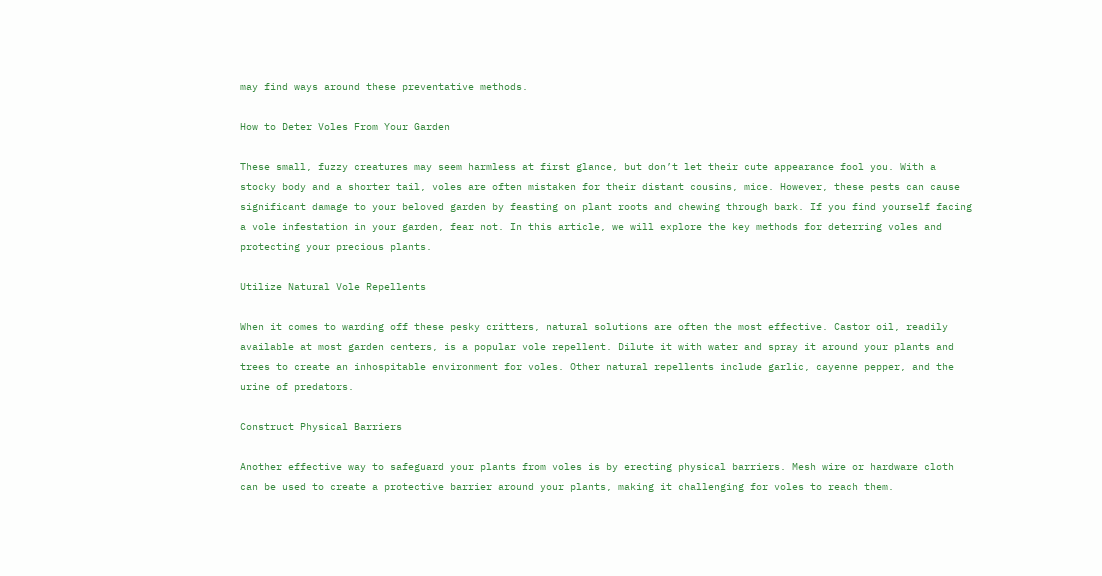may find ways around these preventative methods.

How to Deter Voles From Your Garden

These small, fuzzy creatures may seem harmless at first glance, but don’t let their cute appearance fool you. With a stocky body and a shorter tail, voles are often mistaken for their distant cousins, mice. However, these pests can cause significant damage to your beloved garden by feasting on plant roots and chewing through bark. If you find yourself facing a vole infestation in your garden, fear not. In this article, we will explore the key methods for deterring voles and protecting your precious plants.

Utilize Natural Vole Repellents

When it comes to warding off these pesky critters, natural solutions are often the most effective. Castor oil, readily available at most garden centers, is a popular vole repellent. Dilute it with water and spray it around your plants and trees to create an inhospitable environment for voles. Other natural repellents include garlic, cayenne pepper, and the urine of predators.

Construct Physical Barriers

Another effective way to safeguard your plants from voles is by erecting physical barriers. Mesh wire or hardware cloth can be used to create a protective barrier around your plants, making it challenging for voles to reach them.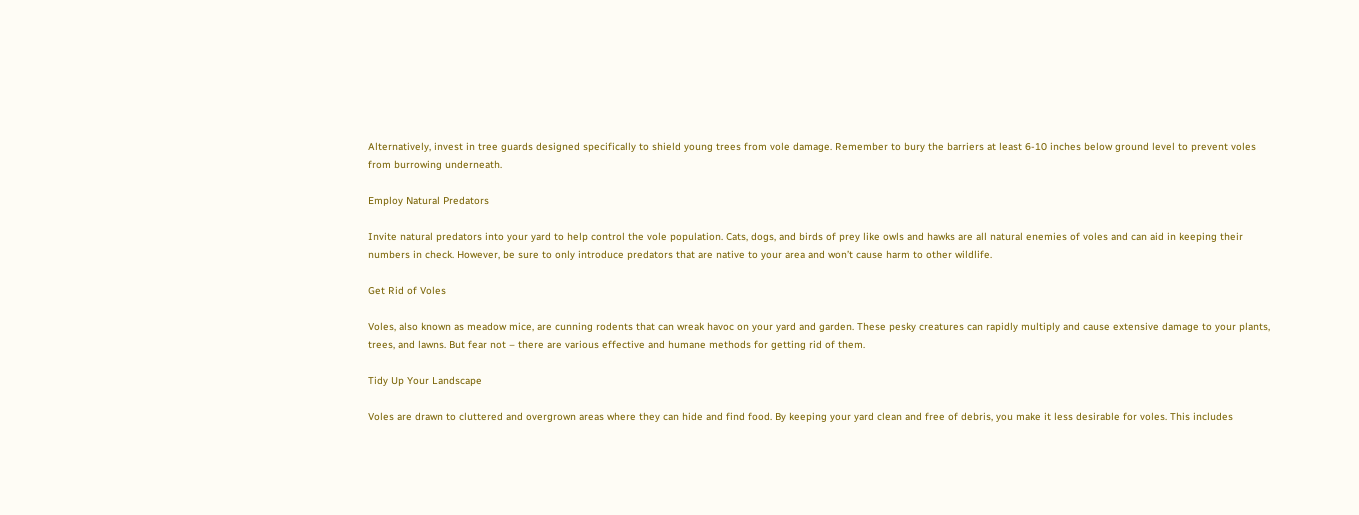Alternatively, invest in tree guards designed specifically to shield young trees from vole damage. Remember to bury the barriers at least 6-10 inches below ground level to prevent voles from burrowing underneath.

Employ Natural Predators

Invite natural predators into your yard to help control the vole population. Cats, dogs, and birds of prey like owls and hawks are all natural enemies of voles and can aid in keeping their numbers in check. However, be sure to only introduce predators that are native to your area and won’t cause harm to other wildlife.

Get Rid of Voles

Voles, also known as meadow mice, are cunning rodents that can wreak havoc on your yard and garden. These pesky creatures can rapidly multiply and cause extensive damage to your plants, trees, and lawns. But fear not – there are various effective and humane methods for getting rid of them.

Tidy Up Your Landscape

Voles are drawn to cluttered and overgrown areas where they can hide and find food. By keeping your yard clean and free of debris, you make it less desirable for voles. This includes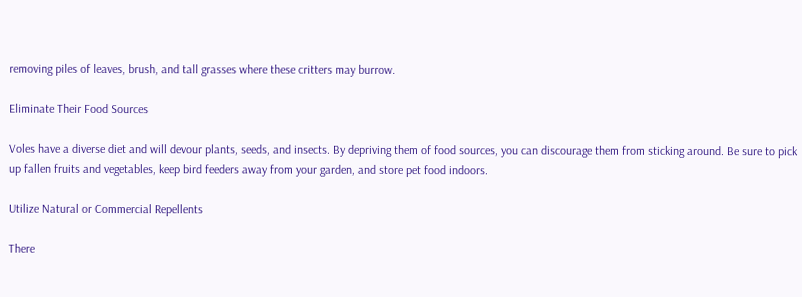removing piles of leaves, brush, and tall grasses where these critters may burrow.

Eliminate Their Food Sources

Voles have a diverse diet and will devour plants, seeds, and insects. By depriving them of food sources, you can discourage them from sticking around. Be sure to pick up fallen fruits and vegetables, keep bird feeders away from your garden, and store pet food indoors.

Utilize Natural or Commercial Repellents

There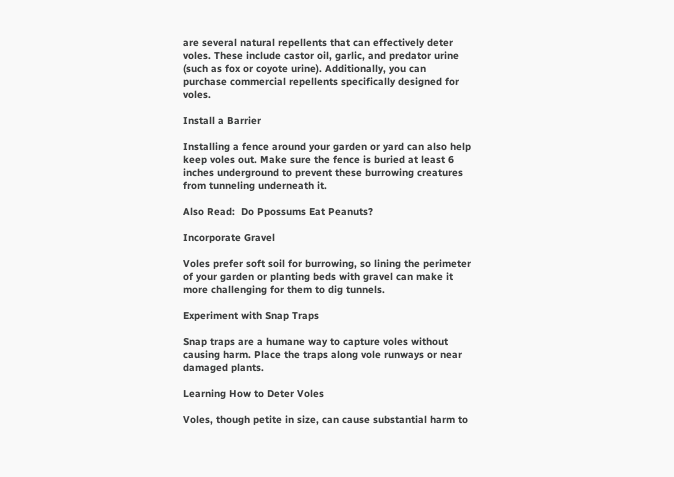are several natural repellents that can effectively deter voles. These include castor oil, garlic, and predator urine (such as fox or coyote urine). Additionally, you can purchase commercial repellents specifically designed for voles.

Install a Barrier

Installing a fence around your garden or yard can also help keep voles out. Make sure the fence is buried at least 6 inches underground to prevent these burrowing creatures from tunneling underneath it.

Also Read:  Do Ppossums Eat Peanuts?

Incorporate Gravel

Voles prefer soft soil for burrowing, so lining the perimeter of your garden or planting beds with gravel can make it more challenging for them to dig tunnels.

Experiment with Snap Traps

Snap traps are a humane way to capture voles without causing harm. Place the traps along vole runways or near damaged plants.

Learning How to Deter Voles

Voles, though petite in size, can cause substantial harm to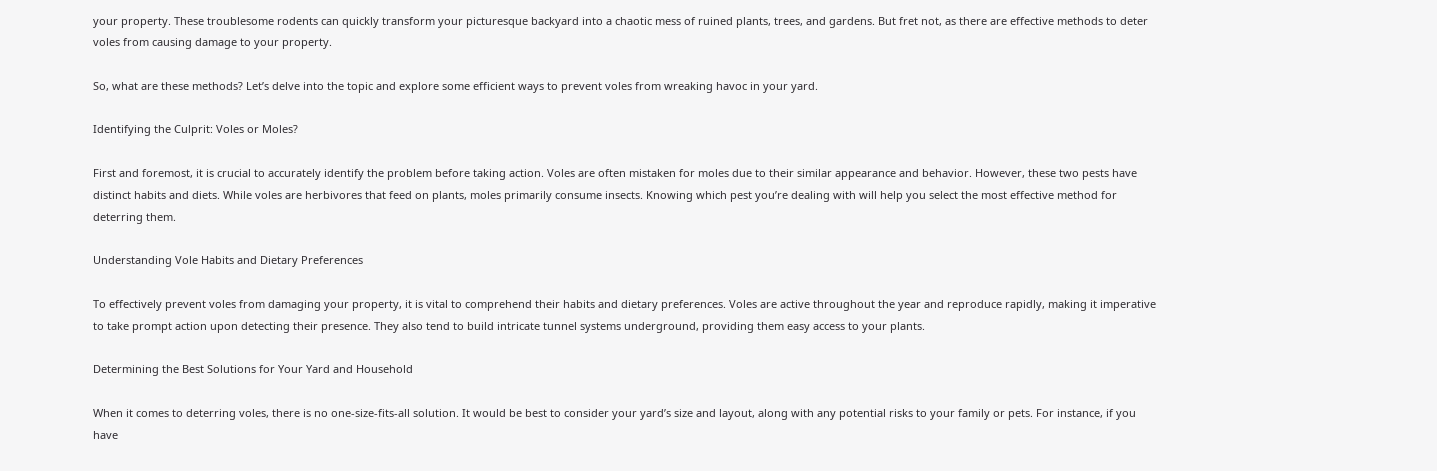your property. These troublesome rodents can quickly transform your picturesque backyard into a chaotic mess of ruined plants, trees, and gardens. But fret not, as there are effective methods to deter voles from causing damage to your property.

So, what are these methods? Let’s delve into the topic and explore some efficient ways to prevent voles from wreaking havoc in your yard.

Identifying the Culprit: Voles or Moles?

First and foremost, it is crucial to accurately identify the problem before taking action. Voles are often mistaken for moles due to their similar appearance and behavior. However, these two pests have distinct habits and diets. While voles are herbivores that feed on plants, moles primarily consume insects. Knowing which pest you’re dealing with will help you select the most effective method for deterring them.

Understanding Vole Habits and Dietary Preferences

To effectively prevent voles from damaging your property, it is vital to comprehend their habits and dietary preferences. Voles are active throughout the year and reproduce rapidly, making it imperative to take prompt action upon detecting their presence. They also tend to build intricate tunnel systems underground, providing them easy access to your plants.

Determining the Best Solutions for Your Yard and Household

When it comes to deterring voles, there is no one-size-fits-all solution. It would be best to consider your yard’s size and layout, along with any potential risks to your family or pets. For instance, if you have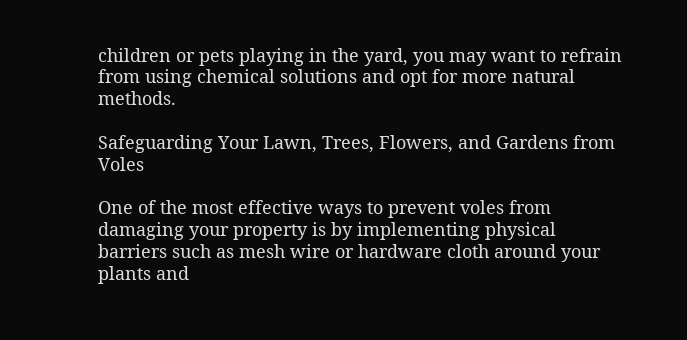children or pets playing in the yard, you may want to refrain from using chemical solutions and opt for more natural methods.

Safeguarding Your Lawn, Trees, Flowers, and Gardens from Voles

One of the most effective ways to prevent voles from damaging your property is by implementing physical barriers such as mesh wire or hardware cloth around your plants and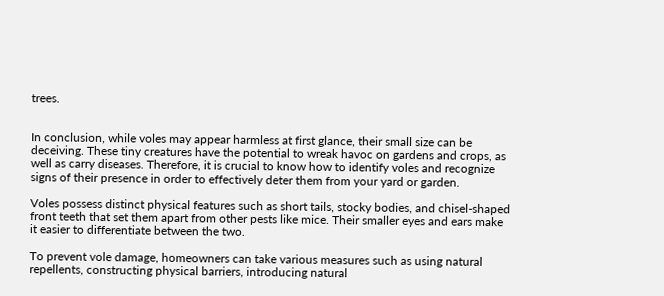trees.


In conclusion, while voles may appear harmless at first glance, their small size can be deceiving. These tiny creatures have the potential to wreak havoc on gardens and crops, as well as carry diseases. Therefore, it is crucial to know how to identify voles and recognize signs of their presence in order to effectively deter them from your yard or garden.

Voles possess distinct physical features such as short tails, stocky bodies, and chisel-shaped front teeth that set them apart from other pests like mice. Their smaller eyes and ears make it easier to differentiate between the two.

To prevent vole damage, homeowners can take various measures such as using natural repellents, constructing physical barriers, introducing natural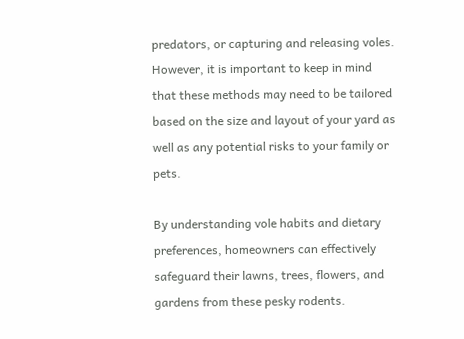predators, or capturing and releasing voles. However, it is important to keep in mind that these methods may need to be tailored based on the size and layout of your yard as well as any potential risks to your family or pets.

By understanding vole habits and dietary preferences, homeowners can effectively safeguard their lawns, trees, flowers, and gardens from these pesky rodents.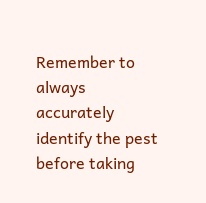Remember to always accurately identify the pest before taking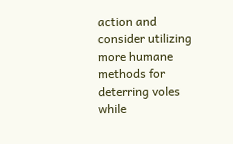action and consider utilizing more humane methods for deterring voles while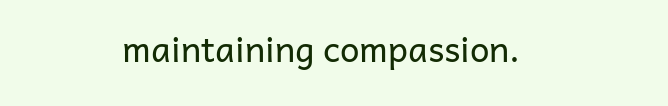maintaining compassion.